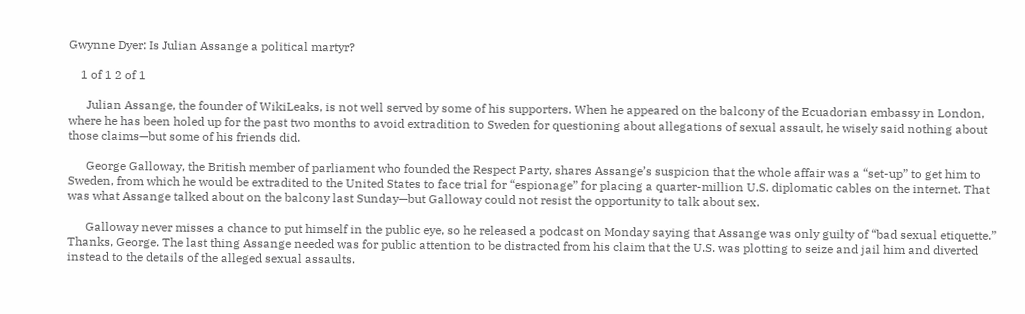Gwynne Dyer: Is Julian Assange a political martyr?

    1 of 1 2 of 1

      Julian Assange, the founder of WikiLeaks, is not well served by some of his supporters. When he appeared on the balcony of the Ecuadorian embassy in London, where he has been holed up for the past two months to avoid extradition to Sweden for questioning about allegations of sexual assault, he wisely said nothing about those claims—but some of his friends did.

      George Galloway, the British member of parliament who founded the Respect Party, shares Assange’s suspicion that the whole affair was a “set-up” to get him to Sweden, from which he would be extradited to the United States to face trial for “espionage” for placing a quarter-million U.S. diplomatic cables on the internet. That was what Assange talked about on the balcony last Sunday—but Galloway could not resist the opportunity to talk about sex.

      Galloway never misses a chance to put himself in the public eye, so he released a podcast on Monday saying that Assange was only guilty of “bad sexual etiquette.” Thanks, George. The last thing Assange needed was for public attention to be distracted from his claim that the U.S. was plotting to seize and jail him and diverted instead to the details of the alleged sexual assaults.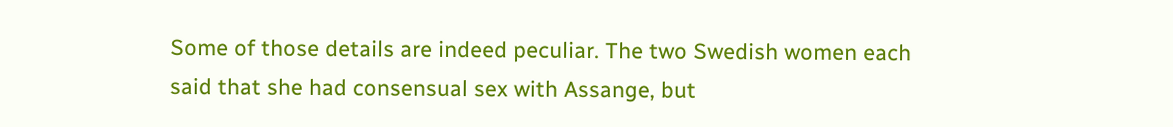Some of those details are indeed peculiar. The two Swedish women each said that she had consensual sex with Assange, but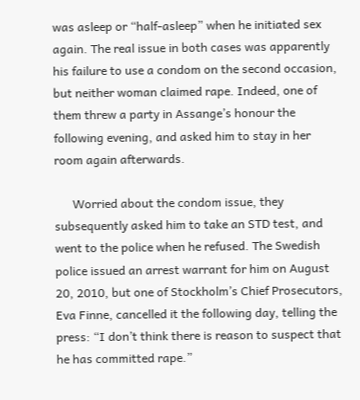was asleep or “half-asleep” when he initiated sex again. The real issue in both cases was apparently his failure to use a condom on the second occasion, but neither woman claimed rape. Indeed, one of them threw a party in Assange’s honour the following evening, and asked him to stay in her room again afterwards.

      Worried about the condom issue, they subsequently asked him to take an STD test, and went to the police when he refused. The Swedish police issued an arrest warrant for him on August 20, 2010, but one of Stockholm’s Chief Prosecutors, Eva Finne, cancelled it the following day, telling the press: “I don’t think there is reason to suspect that he has committed rape.”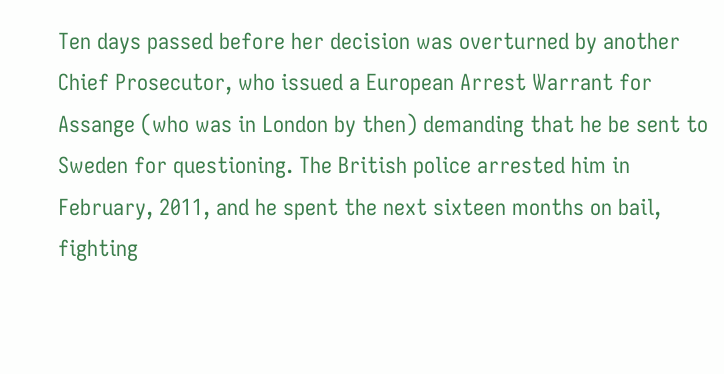Ten days passed before her decision was overturned by another Chief Prosecutor, who issued a European Arrest Warrant for Assange (who was in London by then) demanding that he be sent to Sweden for questioning. The British police arrested him in February, 2011, and he spent the next sixteen months on bail, fighting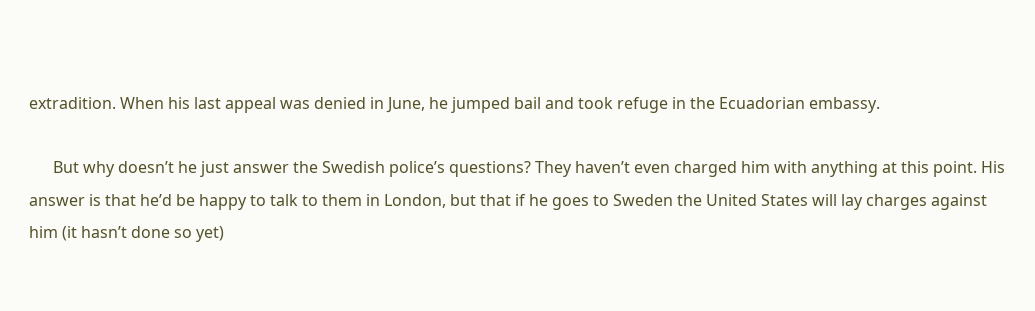extradition. When his last appeal was denied in June, he jumped bail and took refuge in the Ecuadorian embassy.

      But why doesn’t he just answer the Swedish police’s questions? They haven’t even charged him with anything at this point. His answer is that he’d be happy to talk to them in London, but that if he goes to Sweden the United States will lay charges against him (it hasn’t done so yet)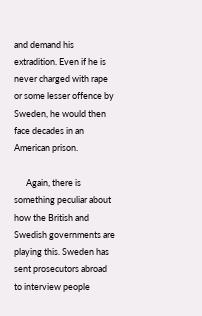and demand his extradition. Even if he is never charged with rape or some lesser offence by Sweden, he would then face decades in an American prison.

      Again, there is something peculiar about how the British and Swedish governments are playing this. Sweden has sent prosecutors abroad to interview people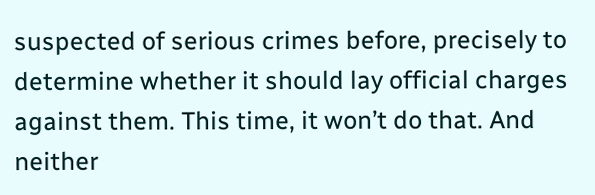suspected of serious crimes before, precisely to determine whether it should lay official charges against them. This time, it won’t do that. And neither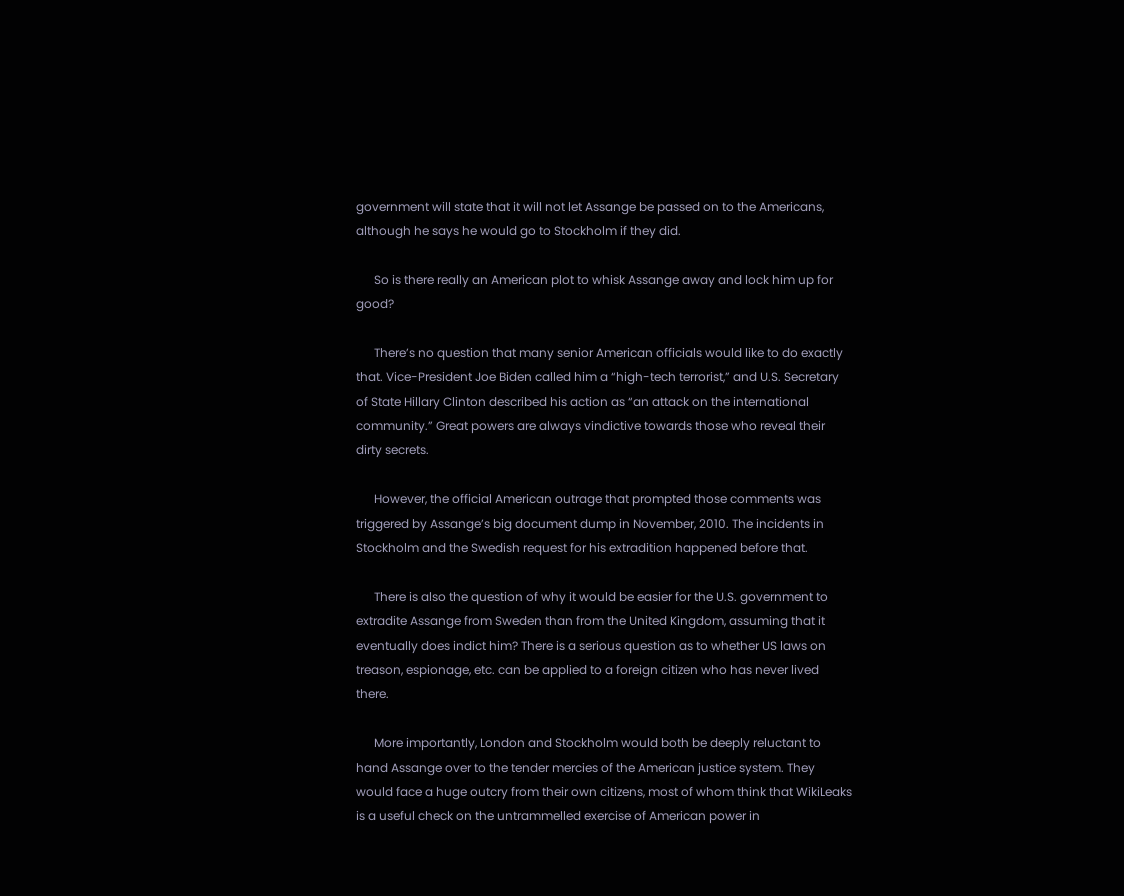government will state that it will not let Assange be passed on to the Americans, although he says he would go to Stockholm if they did.

      So is there really an American plot to whisk Assange away and lock him up for good?

      There’s no question that many senior American officials would like to do exactly that. Vice-President Joe Biden called him a “high-tech terrorist,” and U.S. Secretary of State Hillary Clinton described his action as “an attack on the international community.” Great powers are always vindictive towards those who reveal their dirty secrets.

      However, the official American outrage that prompted those comments was triggered by Assange’s big document dump in November, 2010. The incidents in Stockholm and the Swedish request for his extradition happened before that.

      There is also the question of why it would be easier for the U.S. government to extradite Assange from Sweden than from the United Kingdom, assuming that it eventually does indict him? There is a serious question as to whether US laws on treason, espionage, etc. can be applied to a foreign citizen who has never lived there.

      More importantly, London and Stockholm would both be deeply reluctant to hand Assange over to the tender mercies of the American justice system. They would face a huge outcry from their own citizens, most of whom think that WikiLeaks is a useful check on the untrammelled exercise of American power in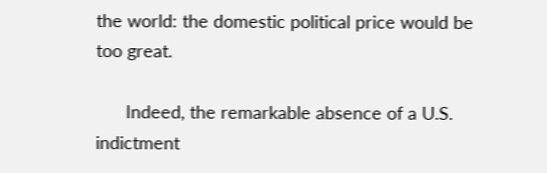the world: the domestic political price would be too great.

      Indeed, the remarkable absence of a U.S. indictment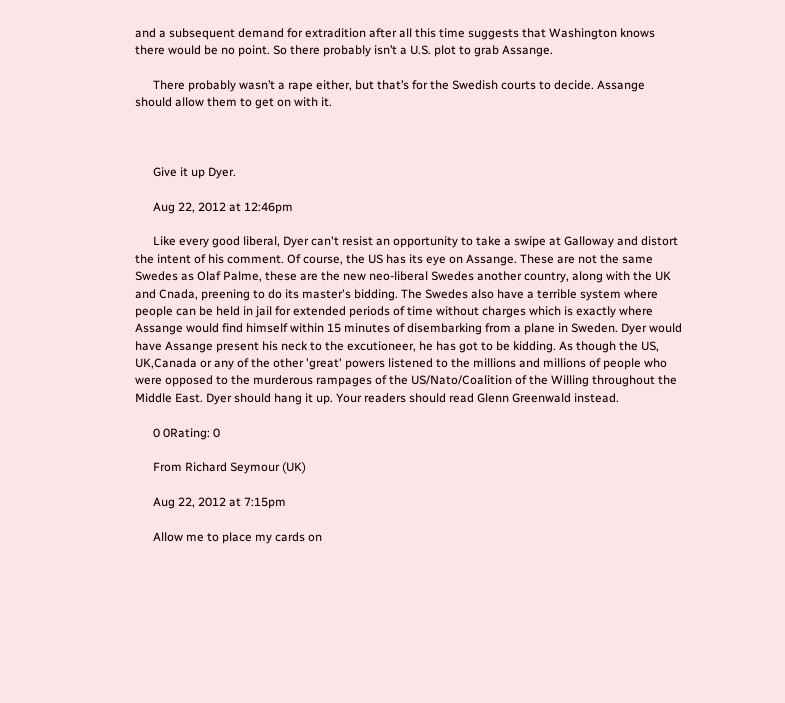and a subsequent demand for extradition after all this time suggests that Washington knows there would be no point. So there probably isn’t a U.S. plot to grab Assange.

      There probably wasn’t a rape either, but that’s for the Swedish courts to decide. Assange should allow them to get on with it.



      Give it up Dyer.

      Aug 22, 2012 at 12:46pm

      Like every good liberal, Dyer can't resist an opportunity to take a swipe at Galloway and distort the intent of his comment. Of course, the US has its eye on Assange. These are not the same Swedes as Olaf Palme, these are the new neo-liberal Swedes another country, along with the UK and Cnada, preening to do its master's bidding. The Swedes also have a terrible system where people can be held in jail for extended periods of time without charges which is exactly where Assange would find himself within 15 minutes of disembarking from a plane in Sweden. Dyer would have Assange present his neck to the excutioneer, he has got to be kidding. As though the US, UK,Canada or any of the other 'great' powers listened to the millions and millions of people who were opposed to the murderous rampages of the US/Nato/Coalition of the Willing throughout the Middle East. Dyer should hang it up. Your readers should read Glenn Greenwald instead.

      0 0Rating: 0

      From Richard Seymour (UK)

      Aug 22, 2012 at 7:15pm

      Allow me to place my cards on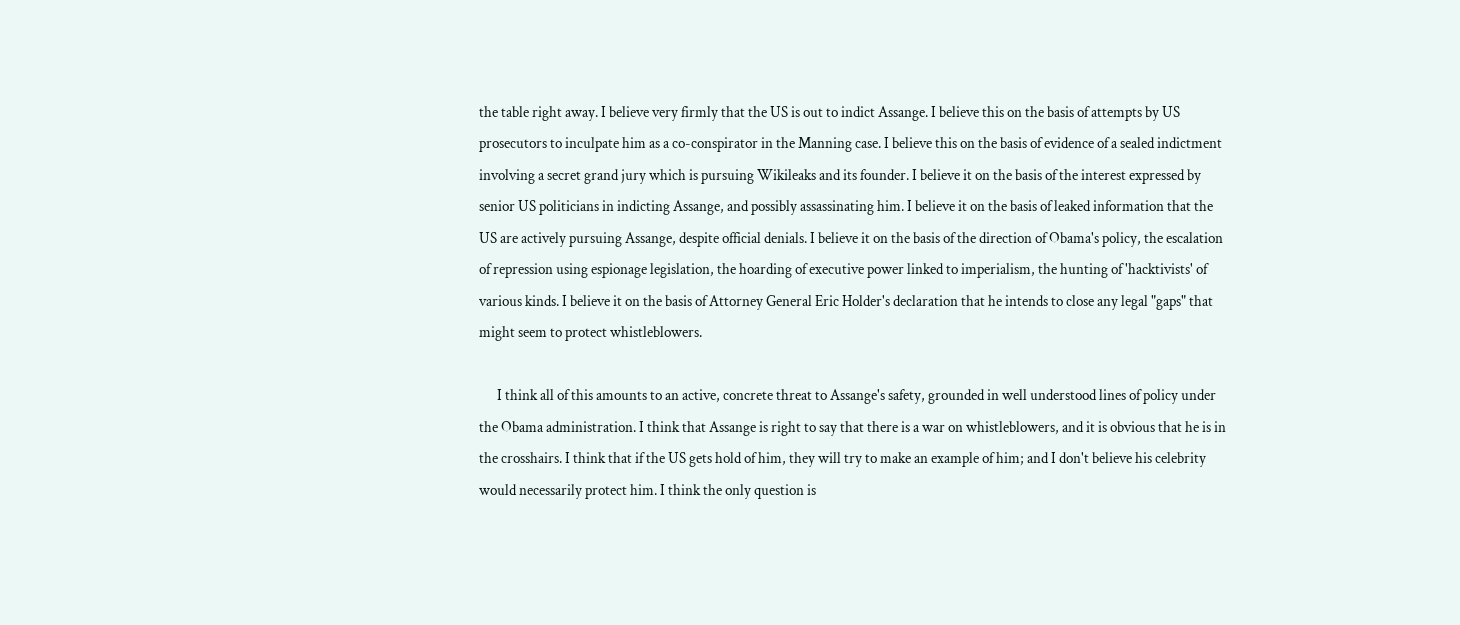the table right away. I believe very firmly that the US is out to indict Assange. I believe this on the basis of attempts by US prosecutors to inculpate him as a co-conspirator in the Manning case. I believe this on the basis of evidence of a sealed indictment involving a secret grand jury which is pursuing Wikileaks and its founder. I believe it on the basis of the interest expressed by senior US politicians in indicting Assange, and possibly assassinating him. I believe it on the basis of leaked information that the US are actively pursuing Assange, despite official denials. I believe it on the basis of the direction of Obama's policy, the escalation of repression using espionage legislation, the hoarding of executive power linked to imperialism, the hunting of 'hacktivists' of various kinds. I believe it on the basis of Attorney General Eric Holder's declaration that he intends to close any legal "gaps" that might seem to protect whistleblowers.

      I think all of this amounts to an active, concrete threat to Assange's safety, grounded in well understood lines of policy under the Obama administration. I think that Assange is right to say that there is a war on whistleblowers, and it is obvious that he is in the crosshairs. I think that if the US gets hold of him, they will try to make an example of him; and I don't believe his celebrity would necessarily protect him. I think the only question is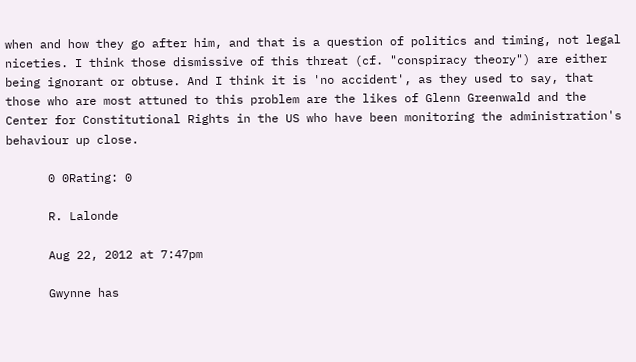when and how they go after him, and that is a question of politics and timing, not legal niceties. I think those dismissive of this threat (cf. "conspiracy theory") are either being ignorant or obtuse. And I think it is 'no accident', as they used to say, that those who are most attuned to this problem are the likes of Glenn Greenwald and the Center for Constitutional Rights in the US who have been monitoring the administration's behaviour up close.

      0 0Rating: 0

      R. Lalonde

      Aug 22, 2012 at 7:47pm

      Gwynne has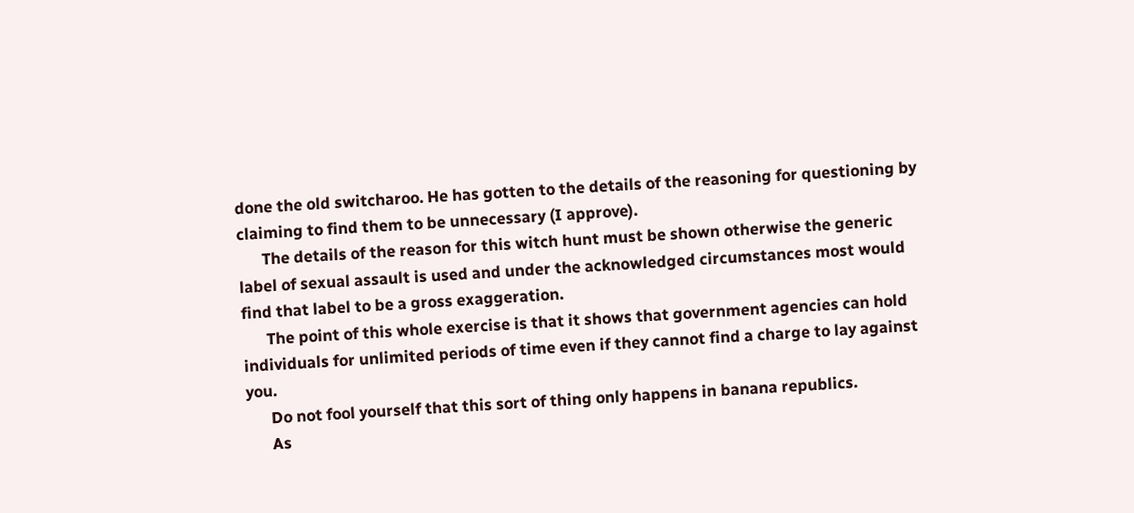done the old switcharoo. He has gotten to the details of the reasoning for questioning by claiming to find them to be unnecessary (I approve).
      The details of the reason for this witch hunt must be shown otherwise the generic label of sexual assault is used and under the acknowledged circumstances most would find that label to be a gross exaggeration.
      The point of this whole exercise is that it shows that government agencies can hold individuals for unlimited periods of time even if they cannot find a charge to lay against you.
      Do not fool yourself that this sort of thing only happens in banana republics.
      As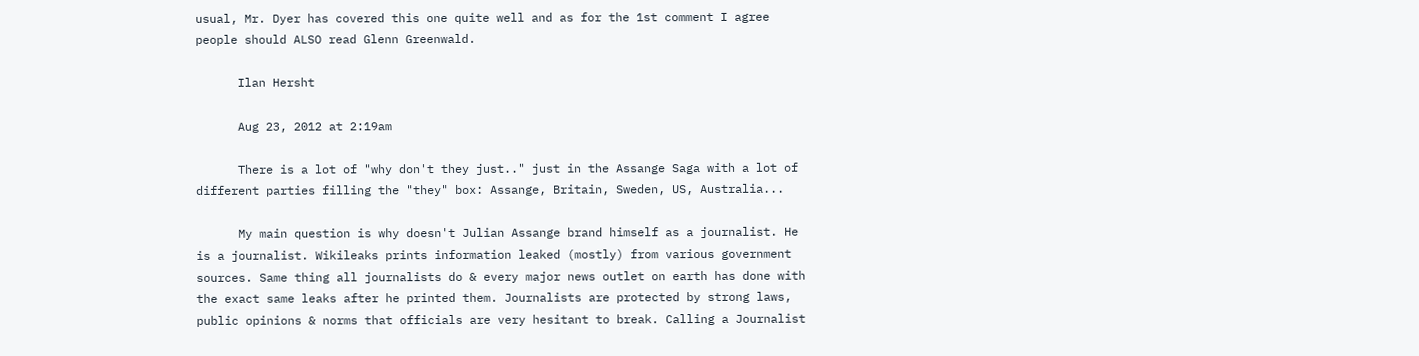usual, Mr. Dyer has covered this one quite well and as for the 1st comment I agree people should ALSO read Glenn Greenwald.

      Ilan Hersht

      Aug 23, 2012 at 2:19am

      There is a lot of "why don't they just.." just in the Assange Saga with a lot of different parties filling the "they" box: Assange, Britain, Sweden, US, Australia...

      My main question is why doesn't Julian Assange brand himself as a journalist. He is a journalist. Wikileaks prints information leaked (mostly) from various government sources. Same thing all journalists do & every major news outlet on earth has done with the exact same leaks after he printed them. Journalists are protected by strong laws, public opinions & norms that officials are very hesitant to break. Calling a Journalist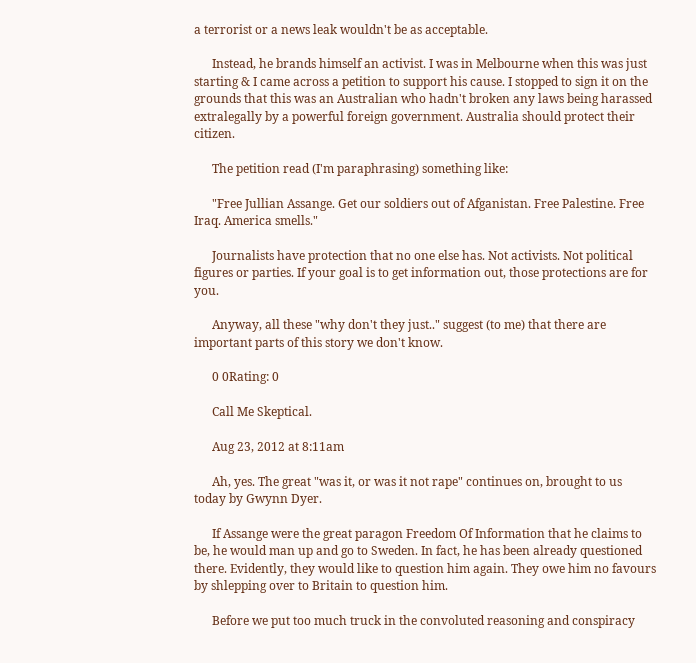a terrorist or a news leak wouldn't be as acceptable.

      Instead, he brands himself an activist. I was in Melbourne when this was just starting & I came across a petition to support his cause. I stopped to sign it on the grounds that this was an Australian who hadn't broken any laws being harassed extralegally by a powerful foreign government. Australia should protect their citizen.

      The petition read (I'm paraphrasing) something like:

      "Free Jullian Assange. Get our soldiers out of Afganistan. Free Palestine. Free Iraq. America smells."

      Journalists have protection that no one else has. Not activists. Not political figures or parties. If your goal is to get information out, those protections are for you.

      Anyway, all these "why don't they just.." suggest (to me) that there are important parts of this story we don't know.

      0 0Rating: 0

      Call Me Skeptical.

      Aug 23, 2012 at 8:11am

      Ah, yes. The great "was it, or was it not rape" continues on, brought to us today by Gwynn Dyer.

      If Assange were the great paragon Freedom Of Information that he claims to be, he would man up and go to Sweden. In fact, he has been already questioned there. Evidently, they would like to question him again. They owe him no favours by shlepping over to Britain to question him.

      Before we put too much truck in the convoluted reasoning and conspiracy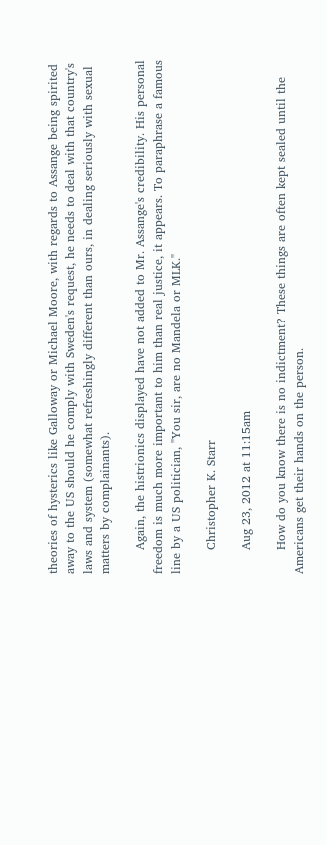theories of hysterics like Galloway or Michael Moore, with regards to Assange being spirited away to the US should he comply with Sweden's request, he needs to deal with that country's laws and system (somewhat refreshingly different than ours, in dealing seriously with sexual matters by complainants).

      Again, the histrionics displayed have not added to Mr. Assange's credibility. His personal freedom is much more important to him than real justice, it appears. To paraphrase a famous line by a US politician, "You sir, are no Mandela or MLK."

      Christopher K. Starr

      Aug 23, 2012 at 11:15am

      How do you know there is no indictment? These things are often kept sealed until the Americans get their hands on the person.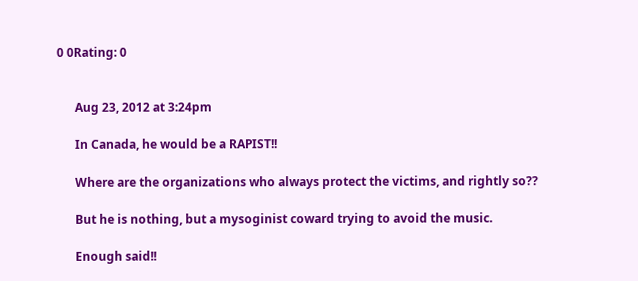0 0Rating: 0


      Aug 23, 2012 at 3:24pm

      In Canada, he would be a RAPIST!!

      Where are the organizations who always protect the victims, and rightly so??

      But he is nothing, but a mysoginist coward trying to avoid the music.

      Enough said!!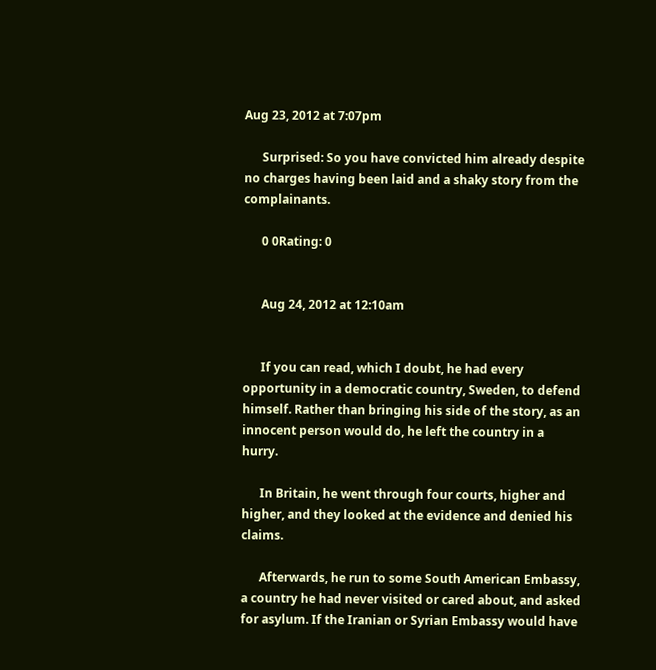Aug 23, 2012 at 7:07pm

      Surprised: So you have convicted him already despite no charges having been laid and a shaky story from the complainants.

      0 0Rating: 0


      Aug 24, 2012 at 12:10am


      If you can read, which I doubt, he had every opportunity in a democratic country, Sweden, to defend himself. Rather than bringing his side of the story, as an innocent person would do, he left the country in a hurry.

      In Britain, he went through four courts, higher and higher, and they looked at the evidence and denied his claims.

      Afterwards, he run to some South American Embassy, a country he had never visited or cared about, and asked for asylum. If the Iranian or Syrian Embassy would have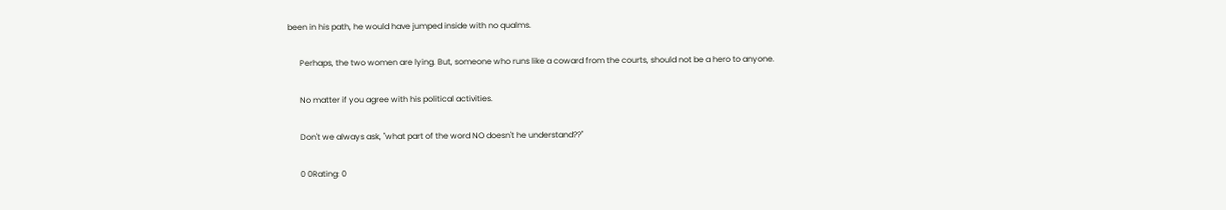been in his path, he would have jumped inside with no qualms.

      Perhaps, the two women are lying. But, someone who runs like a coward from the courts, should not be a hero to anyone.

      No matter if you agree with his political activities.

      Don't we always ask, "what part of the word NO doesn't he understand??"

      0 0Rating: 0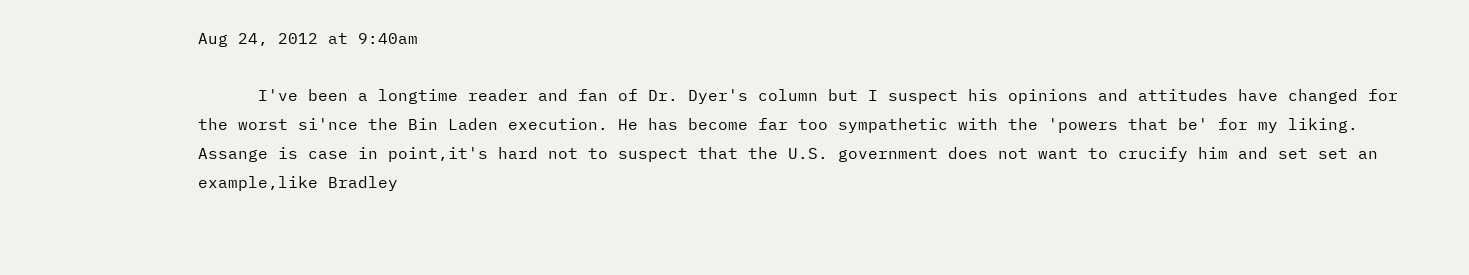Aug 24, 2012 at 9:40am

      I've been a longtime reader and fan of Dr. Dyer's column but I suspect his opinions and attitudes have changed for the worst si'nce the Bin Laden execution. He has become far too sympathetic with the 'powers that be' for my liking. Assange is case in point,it's hard not to suspect that the U.S. government does not want to crucify him and set set an example,like Bradley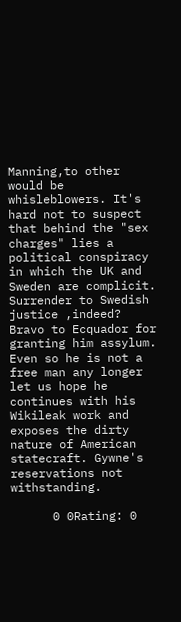Manning,to other would be whisleblowers. It's hard not to suspect that behind the "sex charges" lies a political conspiracy in which the UK and Sweden are complicit. Surrender to Swedish justice ,indeed? Bravo to Ecquador for granting him assylum. Even so he is not a free man any longer let us hope he continues with his Wikileak work and exposes the dirty nature of American statecraft. Gywne's reservations not withstanding.

      0 0Rating: 0